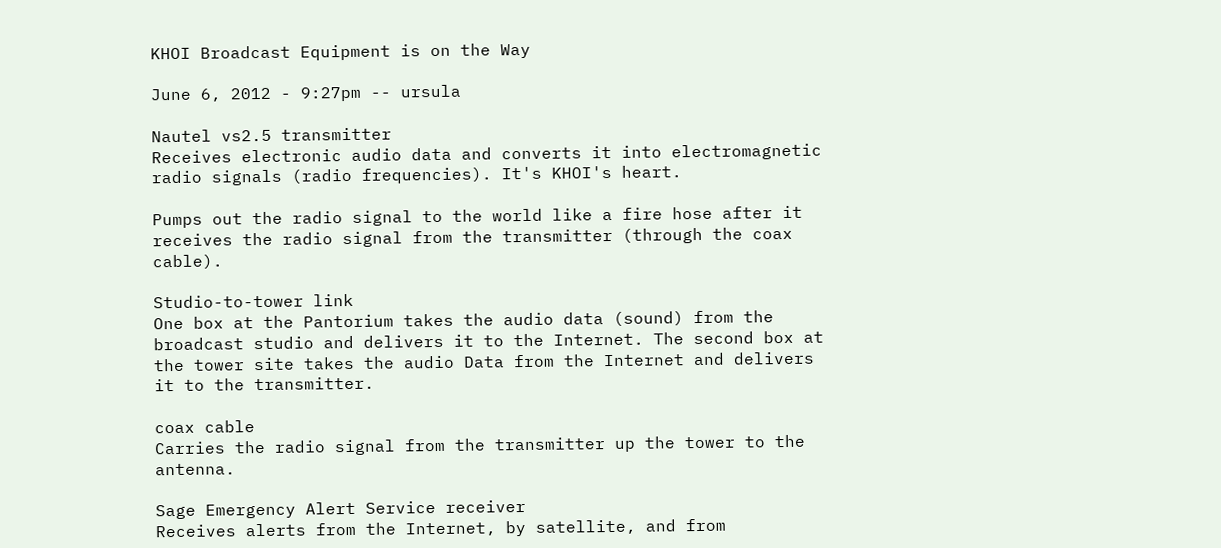KHOI Broadcast Equipment is on the Way

June 6, 2012 - 9:27pm -- ursula

Nautel vs2.5 transmitter
Receives electronic audio data and converts it into electromagnetic radio signals (radio frequencies). It's KHOI's heart.

Pumps out the radio signal to the world like a fire hose after it receives the radio signal from the transmitter (through the coax cable).

Studio-to-tower link
One box at the Pantorium takes the audio data (sound) from the broadcast studio and delivers it to the Internet. The second box at the tower site takes the audio Data from the Internet and delivers it to the transmitter.

coax cable
Carries the radio signal from the transmitter up the tower to the antenna.

Sage Emergency Alert Service receiver
Receives alerts from the Internet, by satellite, and from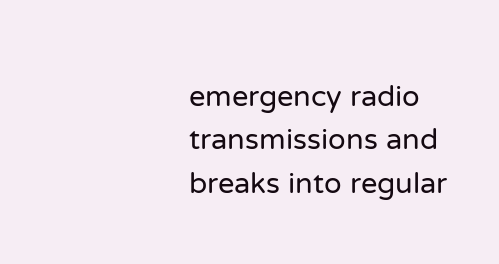emergency radio transmissions and breaks into regular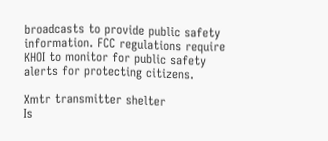broadcasts to provide public safety information. FCC regulations require KHOI to monitor for public safety alerts for protecting citizens.

Xmtr transmitter shelter
Is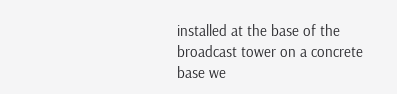installed at the base of the broadcast tower on a concrete base we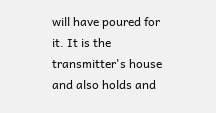will have poured for it. It is the transmitter's house and also holds and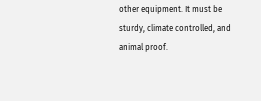other equipment. It must be sturdy, climate controlled, and animal proof.